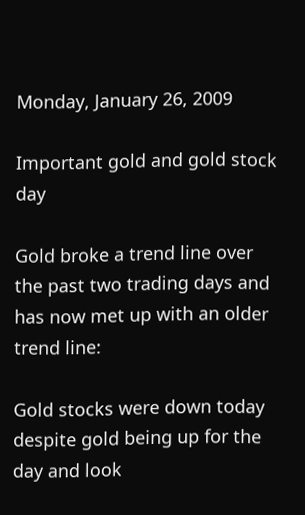Monday, January 26, 2009

Important gold and gold stock day

Gold broke a trend line over the past two trading days and has now met up with an older trend line:

Gold stocks were down today despite gold being up for the day and look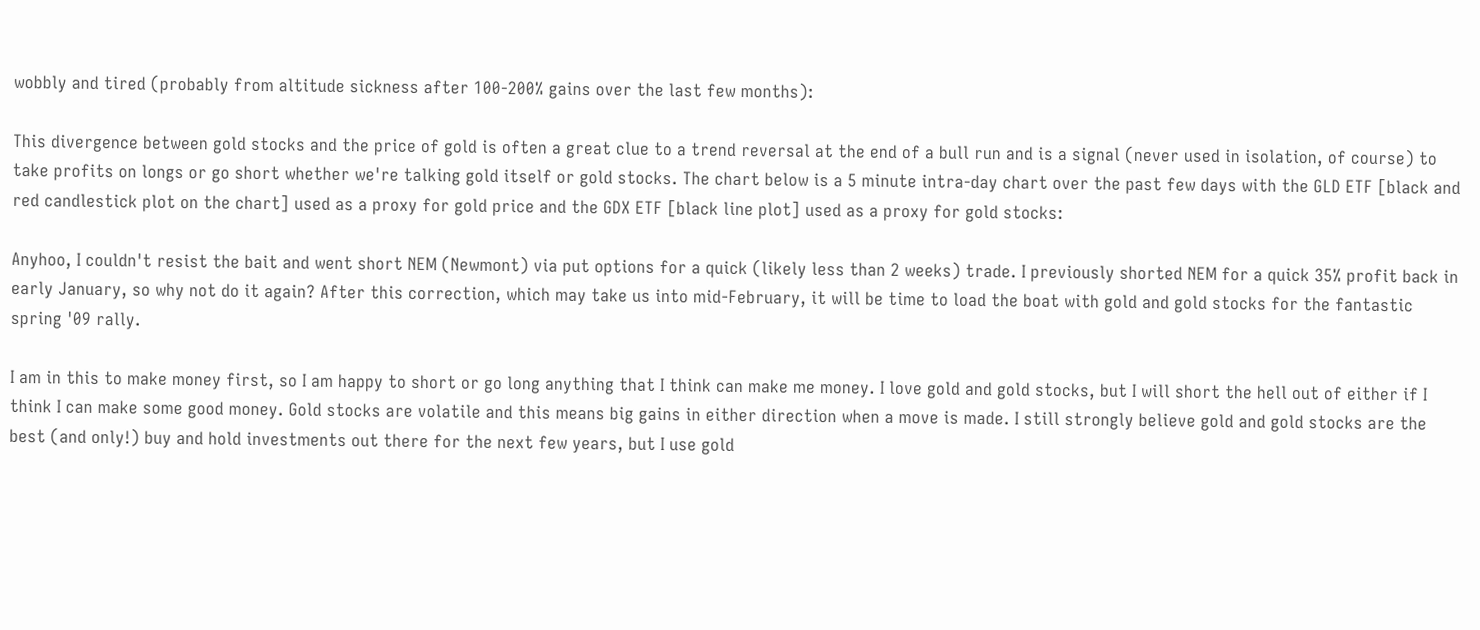wobbly and tired (probably from altitude sickness after 100-200% gains over the last few months):

This divergence between gold stocks and the price of gold is often a great clue to a trend reversal at the end of a bull run and is a signal (never used in isolation, of course) to take profits on longs or go short whether we're talking gold itself or gold stocks. The chart below is a 5 minute intra-day chart over the past few days with the GLD ETF [black and red candlestick plot on the chart] used as a proxy for gold price and the GDX ETF [black line plot] used as a proxy for gold stocks:

Anyhoo, I couldn't resist the bait and went short NEM (Newmont) via put options for a quick (likely less than 2 weeks) trade. I previously shorted NEM for a quick 35% profit back in early January, so why not do it again? After this correction, which may take us into mid-February, it will be time to load the boat with gold and gold stocks for the fantastic spring '09 rally.

I am in this to make money first, so I am happy to short or go long anything that I think can make me money. I love gold and gold stocks, but I will short the hell out of either if I think I can make some good money. Gold stocks are volatile and this means big gains in either direction when a move is made. I still strongly believe gold and gold stocks are the best (and only!) buy and hold investments out there for the next few years, but I use gold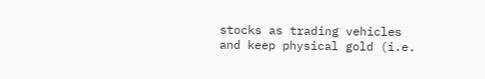stocks as trading vehicles and keep physical gold (i.e.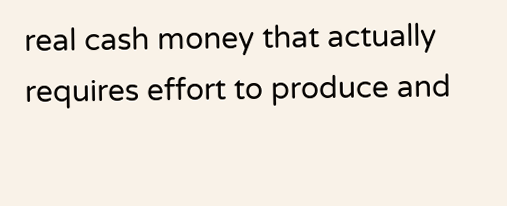real cash money that actually requires effort to produce and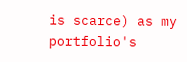is scarce) as my portfolio's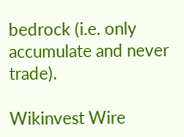bedrock (i.e. only accumulate and never trade).

Wikinvest Wire